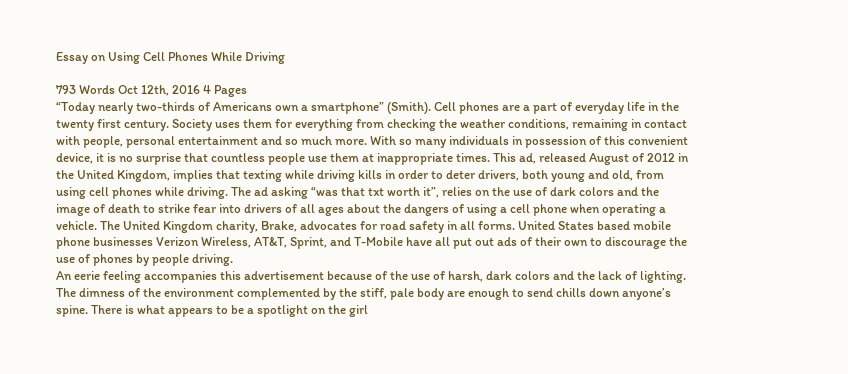Essay on Using Cell Phones While Driving

793 Words Oct 12th, 2016 4 Pages
“Today nearly two-thirds of Americans own a smartphone” (Smith). Cell phones are a part of everyday life in the twenty first century. Society uses them for everything from checking the weather conditions, remaining in contact with people, personal entertainment and so much more. With so many individuals in possession of this convenient device, it is no surprise that countless people use them at inappropriate times. This ad, released August of 2012 in the United Kingdom, implies that texting while driving kills in order to deter drivers, both young and old, from using cell phones while driving. The ad asking “was that txt worth it”, relies on the use of dark colors and the image of death to strike fear into drivers of all ages about the dangers of using a cell phone when operating a vehicle. The United Kingdom charity, Brake, advocates for road safety in all forms. United States based mobile phone businesses Verizon Wireless, AT&T, Sprint, and T-Mobile have all put out ads of their own to discourage the use of phones by people driving.
An eerie feeling accompanies this advertisement because of the use of harsh, dark colors and the lack of lighting. The dimness of the environment complemented by the stiff, pale body are enough to send chills down anyone’s spine. There is what appears to be a spotlight on the girl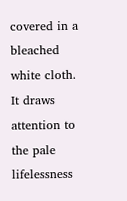covered in a bleached white cloth. It draws attention to the pale lifelessness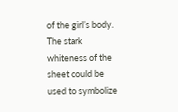of the girl’s body. The stark whiteness of the sheet could be used to symbolize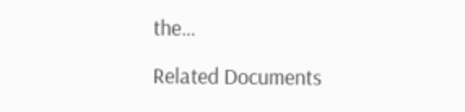the…

Related Documents